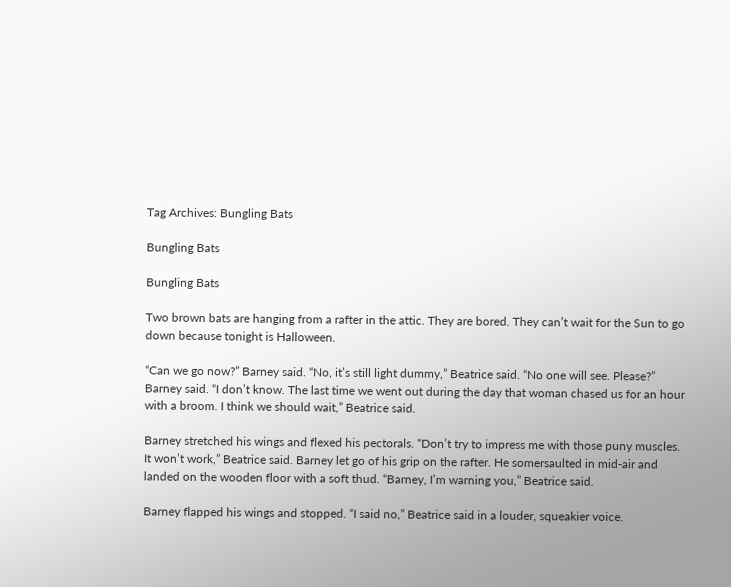Tag Archives: Bungling Bats

Bungling Bats

Bungling Bats

Two brown bats are hanging from a rafter in the attic. They are bored. They can’t wait for the Sun to go down because tonight is Halloween.

“Can we go now?” Barney said. “No, it’s still light dummy,” Beatrice said. “No one will see. Please?” Barney said. “I don’t know. The last time we went out during the day that woman chased us for an hour with a broom. I think we should wait,” Beatrice said.

Barney stretched his wings and flexed his pectorals. “Don’t try to impress me with those puny muscles. It won’t work,” Beatrice said. Barney let go of his grip on the rafter. He somersaulted in mid-air and landed on the wooden floor with a soft thud. “Barney, I’m warning you,” Beatrice said.

Barney flapped his wings and stopped. “I said no,” Beatrice said in a louder, squeakier voice.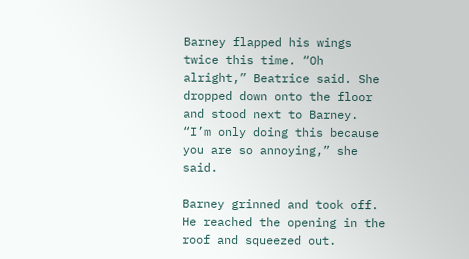Barney flapped his wings twice this time. “Oh alright,” Beatrice said. She dropped down onto the floor and stood next to Barney. “I’m only doing this because you are so annoying,” she said.

Barney grinned and took off.  He reached the opening in the roof and squeezed out.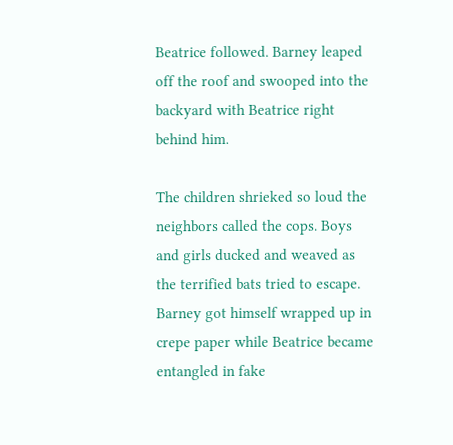Beatrice followed. Barney leaped off the roof and swooped into the backyard with Beatrice right behind him.

The children shrieked so loud the neighbors called the cops. Boys and girls ducked and weaved as the terrified bats tried to escape.  Barney got himself wrapped up in crepe paper while Beatrice became entangled in fake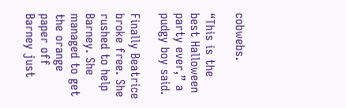cobwebs.

“This is the best Halloween party ever,” a pudgy boy said.

Finally Beatrice broke free. She rushed to help Barney. She managed to get the orange paper off Barney just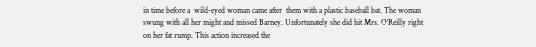in time before a  wild-eyed woman came after  them with a plastic baseball bat. The woman swung with all her might and missed Barney. Unfortunately she did hit Mrs. O’Reilly right on her fat rump. This action increased the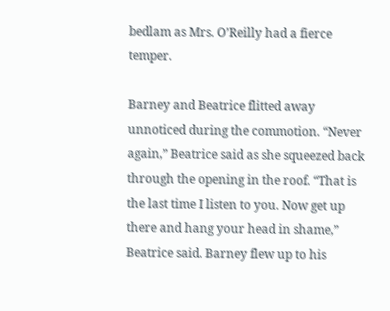bedlam as Mrs. O’Reilly had a fierce temper.

Barney and Beatrice flitted away unnoticed during the commotion. “Never again,” Beatrice said as she squeezed back through the opening in the roof. “That is the last time I listen to you. Now get up there and hang your head in shame,” Beatrice said. Barney flew up to his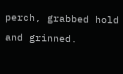perch, grabbed hold and grinned.